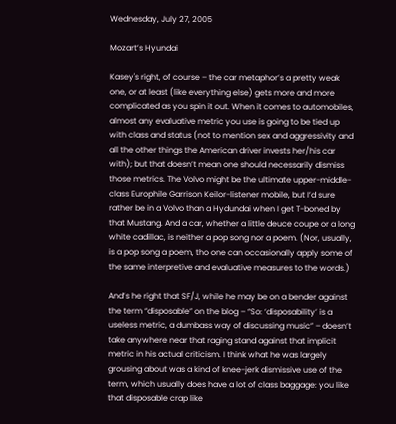Wednesday, July 27, 2005

Mozart’s Hyundai

Kasey's right, of course – the car metaphor’s a pretty weak one, or at least (like everything else) gets more and more complicated as you spin it out. When it comes to automobiles, almost any evaluative metric you use is going to be tied up with class and status (not to mention sex and aggressivity and all the other things the American driver invests her/his car with); but that doesn’t mean one should necessarily dismiss those metrics. The Volvo might be the ultimate upper-middle-class Europhile Garrison Keilor-listener mobile, but I’d sure rather be in a Volvo than a Hydundai when I get T-boned by that Mustang. And a car, whether a little deuce coupe or a long white cadillac, is neither a pop song nor a poem. (Nor, usually, is a pop song a poem, tho one can occasionally apply some of the same interpretive and evaluative measures to the words.)

And’s he right that SF/J, while he may be on a bender against the term “disposable” on the blog – “So: ‘disposability’ is a useless metric, a dumbass way of discussing music” – doesn’t take anywhere near that raging stand against that implicit metric in his actual criticism. I think what he was largely grousing about was a kind of knee-jerk dismissive use of the term, which usually does have a lot of class baggage: you like that disposable crap like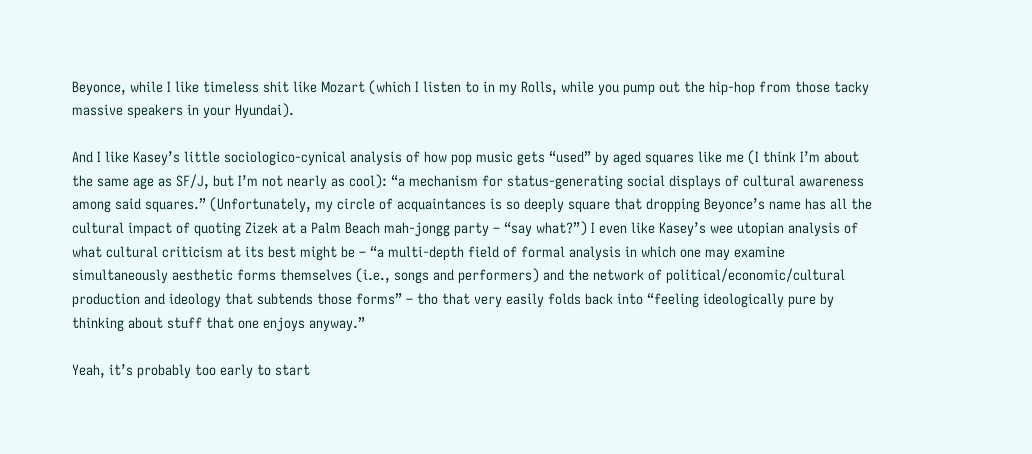Beyonce, while I like timeless shit like Mozart (which I listen to in my Rolls, while you pump out the hip-hop from those tacky massive speakers in your Hyundai).

And I like Kasey’s little sociologico-cynical analysis of how pop music gets “used” by aged squares like me (I think I’m about the same age as SF/J, but I’m not nearly as cool): “a mechanism for status-generating social displays of cultural awareness among said squares.” (Unfortunately, my circle of acquaintances is so deeply square that dropping Beyonce’s name has all the cultural impact of quoting Zizek at a Palm Beach mah-jongg party – “say what?”) I even like Kasey’s wee utopian analysis of what cultural criticism at its best might be – “a multi-depth field of formal analysis in which one may examine simultaneously aesthetic forms themselves (i.e., songs and performers) and the network of political/economic/cultural production and ideology that subtends those forms” – tho that very easily folds back into “feeling ideologically pure by thinking about stuff that one enjoys anyway.”

Yeah, it’s probably too early to start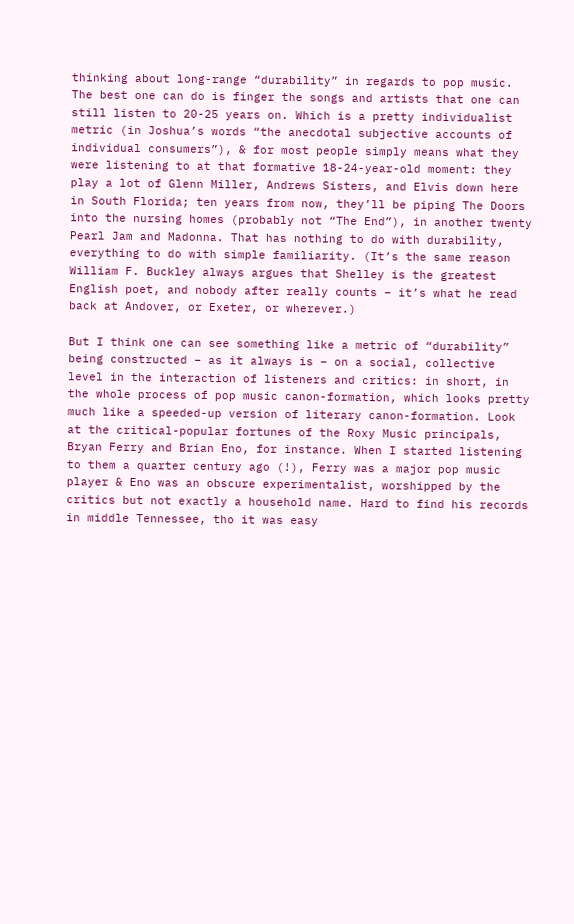thinking about long-range “durability” in regards to pop music. The best one can do is finger the songs and artists that one can still listen to 20-25 years on. Which is a pretty individualist metric (in Joshua’s words “the anecdotal subjective accounts of individual consumers”), & for most people simply means what they were listening to at that formative 18-24-year-old moment: they play a lot of Glenn Miller, Andrews Sisters, and Elvis down here in South Florida; ten years from now, they’ll be piping The Doors into the nursing homes (probably not “The End”), in another twenty Pearl Jam and Madonna. That has nothing to do with durability, everything to do with simple familiarity. (It’s the same reason William F. Buckley always argues that Shelley is the greatest English poet, and nobody after really counts – it’s what he read back at Andover, or Exeter, or wherever.)

But I think one can see something like a metric of “durability” being constructed – as it always is – on a social, collective level in the interaction of listeners and critics: in short, in the whole process of pop music canon-formation, which looks pretty much like a speeded-up version of literary canon-formation. Look at the critical-popular fortunes of the Roxy Music principals, Bryan Ferry and Brian Eno, for instance. When I started listening to them a quarter century ago (!), Ferry was a major pop music player & Eno was an obscure experimentalist, worshipped by the critics but not exactly a household name. Hard to find his records in middle Tennessee, tho it was easy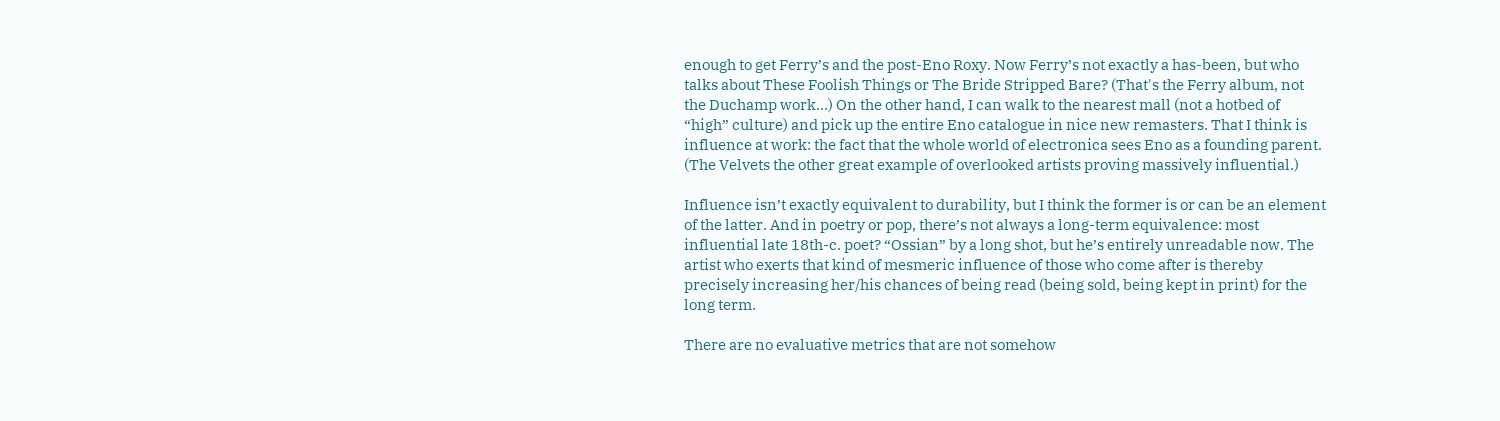enough to get Ferry’s and the post-Eno Roxy. Now Ferry’s not exactly a has-been, but who talks about These Foolish Things or The Bride Stripped Bare? (That's the Ferry album, not the Duchamp work...) On the other hand, I can walk to the nearest mall (not a hotbed of “high” culture) and pick up the entire Eno catalogue in nice new remasters. That I think is influence at work: the fact that the whole world of electronica sees Eno as a founding parent. (The Velvets the other great example of overlooked artists proving massively influential.)

Influence isn’t exactly equivalent to durability, but I think the former is or can be an element of the latter. And in poetry or pop, there’s not always a long-term equivalence: most influential late 18th-c. poet? “Ossian” by a long shot, but he’s entirely unreadable now. The artist who exerts that kind of mesmeric influence of those who come after is thereby precisely increasing her/his chances of being read (being sold, being kept in print) for the long term.

There are no evaluative metrics that are not somehow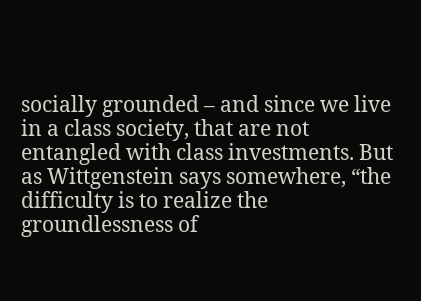socially grounded – and since we live in a class society, that are not entangled with class investments. But as Wittgenstein says somewhere, “the difficulty is to realize the groundlessness of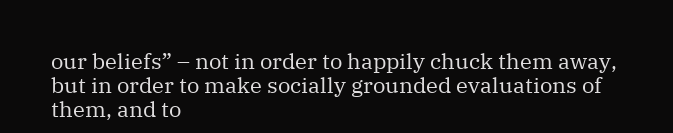our beliefs” – not in order to happily chuck them away, but in order to make socially grounded evaluations of them, and to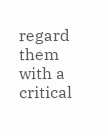regard them with a critical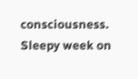consciousness.
Sleepy week on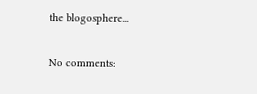the blogosphere...

No comments: